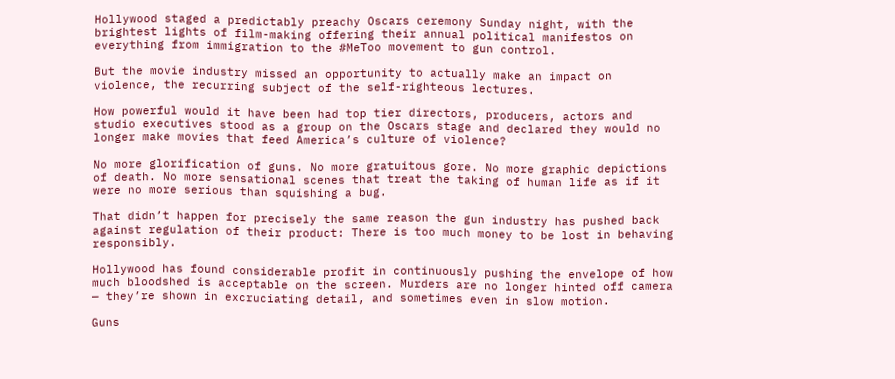Hollywood staged a predictably preachy Oscars ceremony Sunday night, with the brightest lights of film-making offering their annual political manifestos on everything from immigration to the #MeToo movement to gun control.

But the movie industry missed an opportunity to actually make an impact on violence, the recurring subject of the self-righteous lectures.

How powerful would it have been had top tier directors, producers, actors and studio executives stood as a group on the Oscars stage and declared they would no longer make movies that feed America’s culture of violence?

No more glorification of guns. No more gratuitous gore. No more graphic depictions of death. No more sensational scenes that treat the taking of human life as if it were no more serious than squishing a bug.

That didn’t happen for precisely the same reason the gun industry has pushed back against regulation of their product: There is too much money to be lost in behaving responsibly.

Hollywood has found considerable profit in continuously pushing the envelope of how much bloodshed is acceptable on the screen. Murders are no longer hinted off camera — they’re shown in excruciating detail, and sometimes even in slow motion.

Guns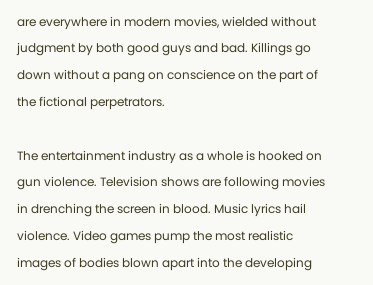are everywhere in modern movies, wielded without judgment by both good guys and bad. Killings go down without a pang on conscience on the part of the fictional perpetrators.

The entertainment industry as a whole is hooked on gun violence. Television shows are following movies in drenching the screen in blood. Music lyrics hail violence. Video games pump the most realistic images of bodies blown apart into the developing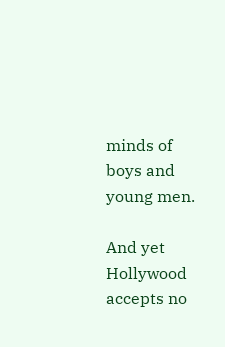minds of boys and young men.

And yet Hollywood accepts no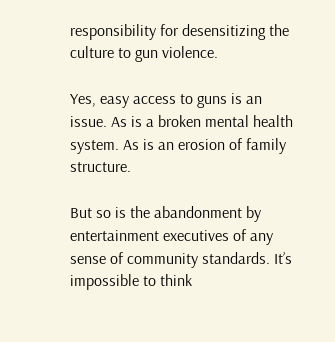responsibility for desensitizing the culture to gun violence.

Yes, easy access to guns is an issue. As is a broken mental health system. As is an erosion of family structure.

But so is the abandonment by entertainment executives of any sense of community standards. It’s impossible to think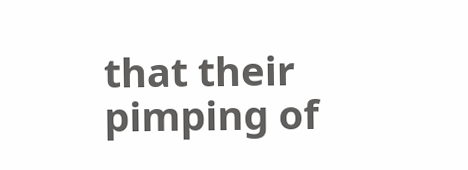that their pimping of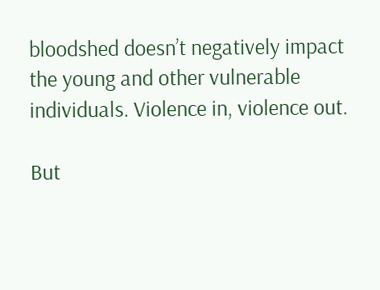bloodshed doesn’t negatively impact the young and other vulnerable individuals. Violence in, violence out.

But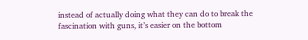instead of actually doing what they can do to break the fascination with guns, it’s easier on the bottom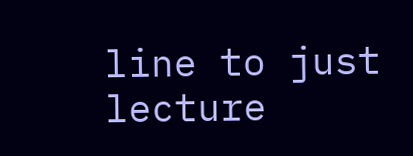line to just lecture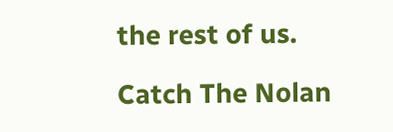the rest of us.

Catch The Nolan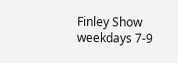Finley Show weekdays 7-9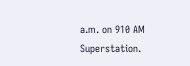a.m. on 910 AM Superstation.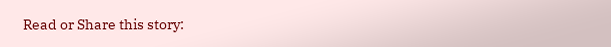Read or Share this story: